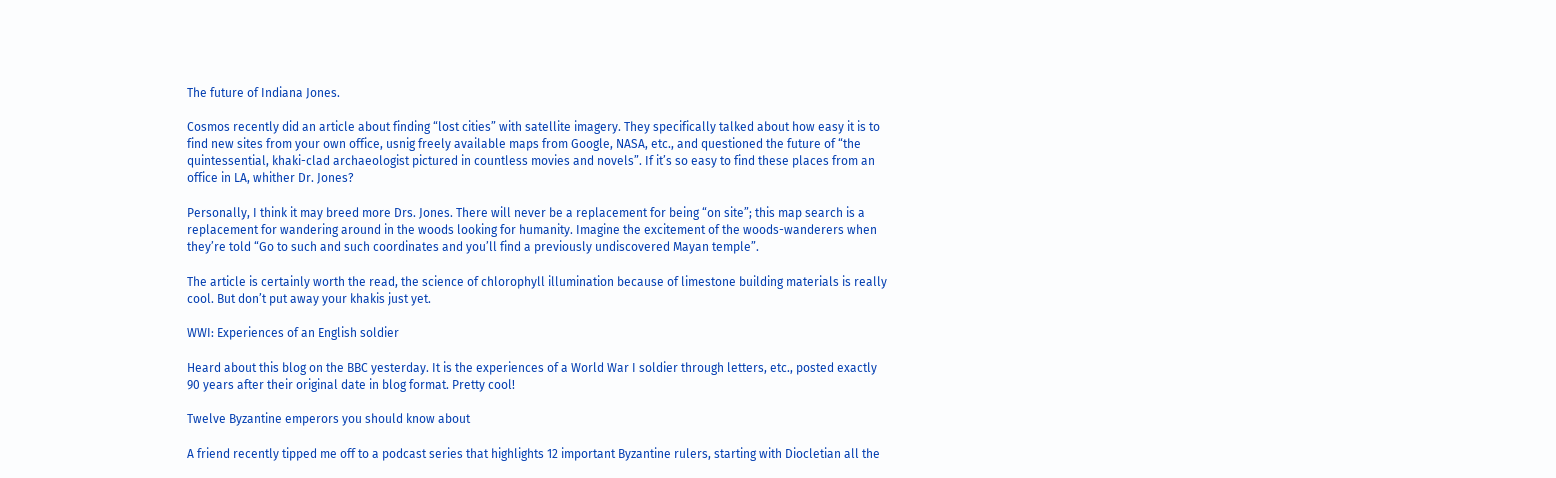The future of Indiana Jones.

Cosmos recently did an article about finding “lost cities” with satellite imagery. They specifically talked about how easy it is to find new sites from your own office, usnig freely available maps from Google, NASA, etc., and questioned the future of “the quintessential, khaki-clad archaeologist pictured in countless movies and novels”. If it’s so easy to find these places from an office in LA, whither Dr. Jones?

Personally, I think it may breed more Drs. Jones. There will never be a replacement for being “on site”; this map search is a replacement for wandering around in the woods looking for humanity. Imagine the excitement of the woods-wanderers when they’re told “Go to such and such coordinates and you’ll find a previously undiscovered Mayan temple”.

The article is certainly worth the read, the science of chlorophyll illumination because of limestone building materials is really cool. But don’t put away your khakis just yet.

WWI: Experiences of an English soldier

Heard about this blog on the BBC yesterday. It is the experiences of a World War I soldier through letters, etc., posted exactly 90 years after their original date in blog format. Pretty cool!

Twelve Byzantine emperors you should know about

A friend recently tipped me off to a podcast series that highlights 12 important Byzantine rulers, starting with Diocletian all the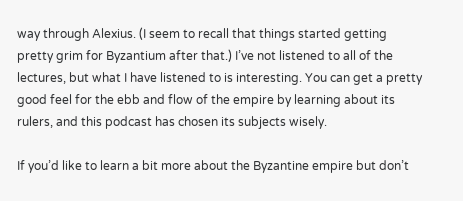way through Alexius. (I seem to recall that things started getting pretty grim for Byzantium after that.) I’ve not listened to all of the lectures, but what I have listened to is interesting. You can get a pretty good feel for the ebb and flow of the empire by learning about its rulers, and this podcast has chosen its subjects wisely.

If you’d like to learn a bit more about the Byzantine empire but don’t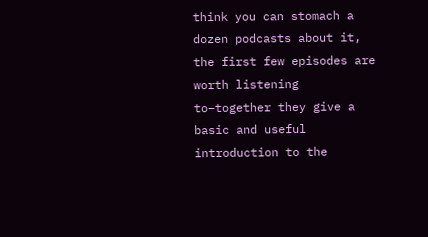think you can stomach a dozen podcasts about it, the first few episodes are worth listening to–together they give a basic and useful introduction to the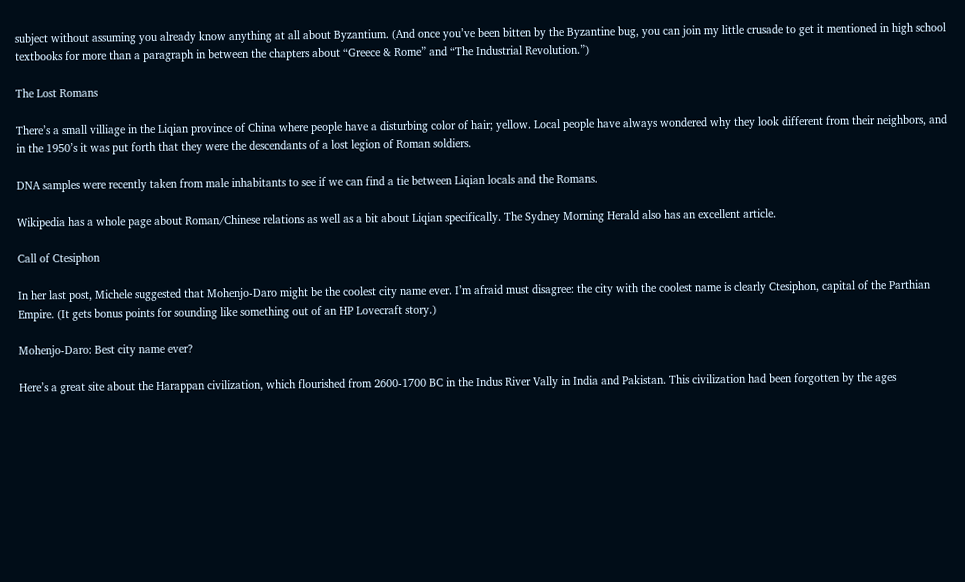subject without assuming you already know anything at all about Byzantium. (And once you’ve been bitten by the Byzantine bug, you can join my little crusade to get it mentioned in high school textbooks for more than a paragraph in between the chapters about “Greece & Rome” and “The Industrial Revolution.”)

The Lost Romans

There’s a small villiage in the Liqian province of China where people have a disturbing color of hair; yellow. Local people have always wondered why they look different from their neighbors, and in the 1950’s it was put forth that they were the descendants of a lost legion of Roman soldiers.

DNA samples were recently taken from male inhabitants to see if we can find a tie between Liqian locals and the Romans.

Wikipedia has a whole page about Roman/Chinese relations as well as a bit about Liqian specifically. The Sydney Morning Herald also has an excellent article.

Call of Ctesiphon

In her last post, Michele suggested that Mohenjo-Daro might be the coolest city name ever. I’m afraid must disagree: the city with the coolest name is clearly Ctesiphon, capital of the Parthian Empire. (It gets bonus points for sounding like something out of an HP Lovecraft story.)

Mohenjo-Daro: Best city name ever?

Here’s a great site about the Harappan civilization, which flourished from 2600-1700 BC in the Indus River Vally in India and Pakistan. This civilization had been forgotten by the ages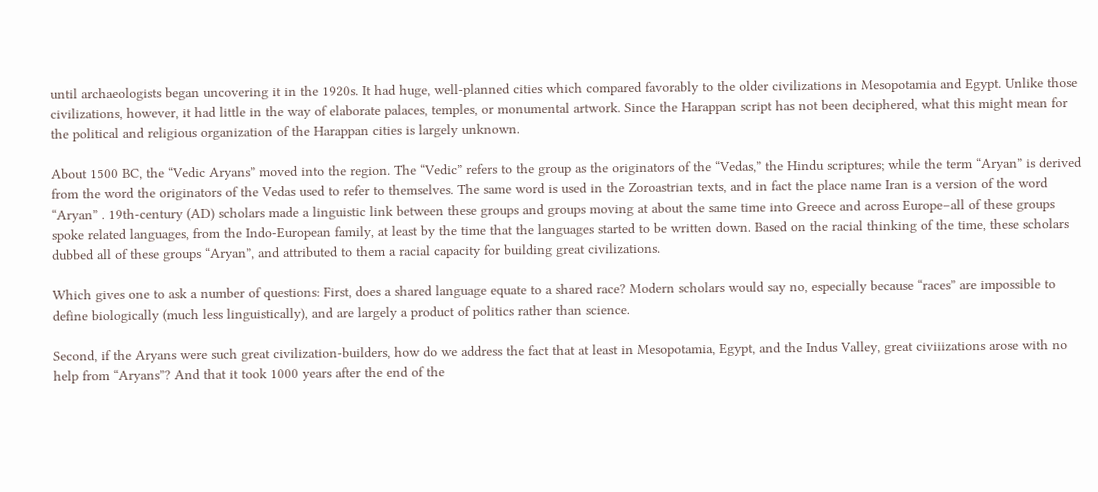until archaeologists began uncovering it in the 1920s. It had huge, well-planned cities which compared favorably to the older civilizations in Mesopotamia and Egypt. Unlike those civilizations, however, it had little in the way of elaborate palaces, temples, or monumental artwork. Since the Harappan script has not been deciphered, what this might mean for the political and religious organization of the Harappan cities is largely unknown.

About 1500 BC, the “Vedic Aryans” moved into the region. The “Vedic” refers to the group as the originators of the “Vedas,” the Hindu scriptures; while the term “Aryan” is derived from the word the originators of the Vedas used to refer to themselves. The same word is used in the Zoroastrian texts, and in fact the place name Iran is a version of the word “Aryan” . 19th-century (AD) scholars made a linguistic link between these groups and groups moving at about the same time into Greece and across Europe–all of these groups spoke related languages, from the Indo-European family, at least by the time that the languages started to be written down. Based on the racial thinking of the time, these scholars dubbed all of these groups “Aryan”, and attributed to them a racial capacity for building great civilizations.

Which gives one to ask a number of questions: First, does a shared language equate to a shared race? Modern scholars would say no, especially because “races” are impossible to define biologically (much less linguistically), and are largely a product of politics rather than science.

Second, if the Aryans were such great civilization-builders, how do we address the fact that at least in Mesopotamia, Egypt, and the Indus Valley, great civiiizations arose with no help from “Aryans”? And that it took 1000 years after the end of the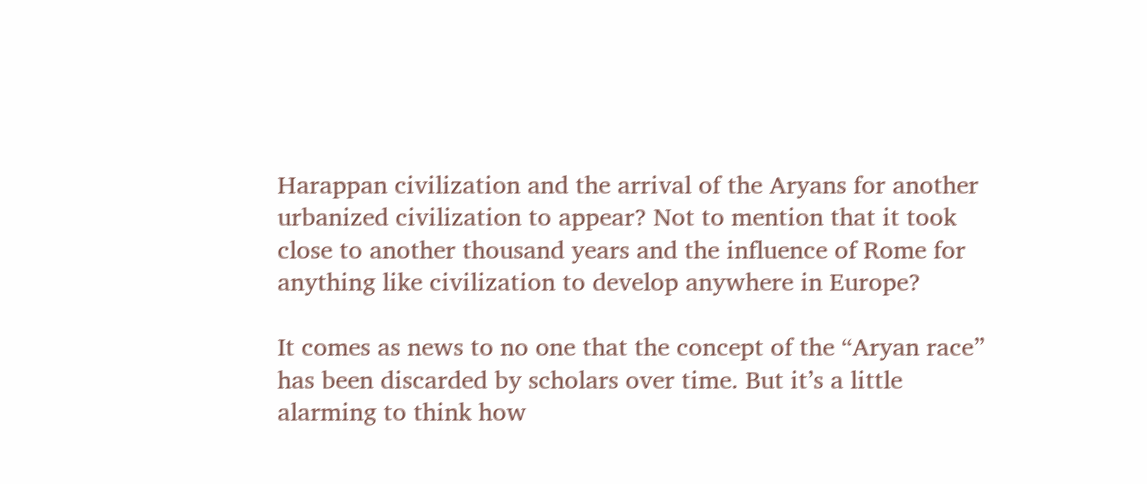Harappan civilization and the arrival of the Aryans for another urbanized civilization to appear? Not to mention that it took close to another thousand years and the influence of Rome for anything like civilization to develop anywhere in Europe?

It comes as news to no one that the concept of the “Aryan race” has been discarded by scholars over time. But it’s a little alarming to think how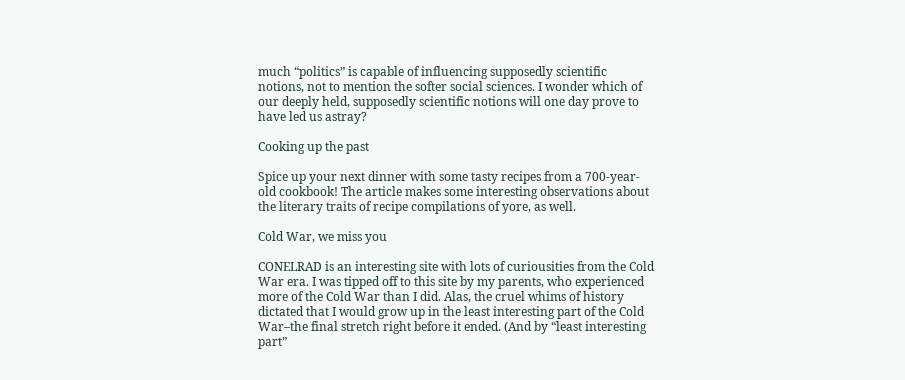much “politics” is capable of influencing supposedly scientific notions, not to mention the softer social sciences. I wonder which of our deeply held, supposedly scientific notions will one day prove to have led us astray?

Cooking up the past

Spice up your next dinner with some tasty recipes from a 700-year-old cookbook! The article makes some interesting observations about the literary traits of recipe compilations of yore, as well.

Cold War, we miss you

CONELRAD is an interesting site with lots of curiousities from the Cold War era. I was tipped off to this site by my parents, who experienced more of the Cold War than I did. Alas, the cruel whims of history dictated that I would grow up in the least interesting part of the Cold War–the final stretch right before it ended. (And by “least interesting part”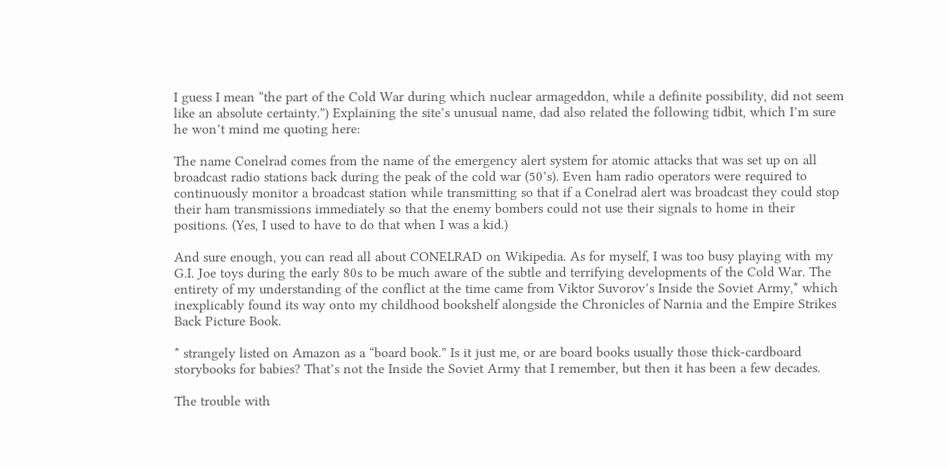I guess I mean “the part of the Cold War during which nuclear armageddon, while a definite possibility, did not seem like an absolute certainty.”) Explaining the site’s unusual name, dad also related the following tidbit, which I’m sure he won’t mind me quoting here:

The name Conelrad comes from the name of the emergency alert system for atomic attacks that was set up on all broadcast radio stations back during the peak of the cold war (50’s). Even ham radio operators were required to continuously monitor a broadcast station while transmitting so that if a Conelrad alert was broadcast they could stop their ham transmissions immediately so that the enemy bombers could not use their signals to home in their positions. (Yes, I used to have to do that when I was a kid.)

And sure enough, you can read all about CONELRAD on Wikipedia. As for myself, I was too busy playing with my G.I. Joe toys during the early 80s to be much aware of the subtle and terrifying developments of the Cold War. The entirety of my understanding of the conflict at the time came from Viktor Suvorov’s Inside the Soviet Army,* which inexplicably found its way onto my childhood bookshelf alongside the Chronicles of Narnia and the Empire Strikes Back Picture Book.

* strangely listed on Amazon as a “board book.” Is it just me, or are board books usually those thick-cardboard storybooks for babies? That’s not the Inside the Soviet Army that I remember, but then it has been a few decades.

The trouble with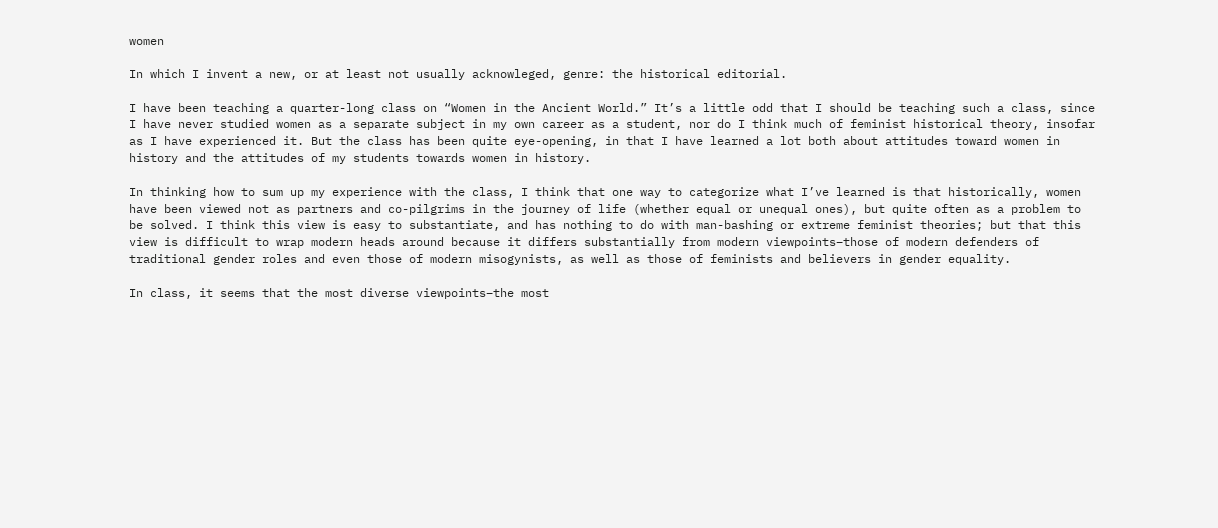women

In which I invent a new, or at least not usually acknowleged, genre: the historical editorial.

I have been teaching a quarter-long class on “Women in the Ancient World.” It’s a little odd that I should be teaching such a class, since I have never studied women as a separate subject in my own career as a student, nor do I think much of feminist historical theory, insofar as I have experienced it. But the class has been quite eye-opening, in that I have learned a lot both about attitudes toward women in history and the attitudes of my students towards women in history.

In thinking how to sum up my experience with the class, I think that one way to categorize what I’ve learned is that historically, women have been viewed not as partners and co-pilgrims in the journey of life (whether equal or unequal ones), but quite often as a problem to be solved. I think this view is easy to substantiate, and has nothing to do with man-bashing or extreme feminist theories; but that this view is difficult to wrap modern heads around because it differs substantially from modern viewpoints–those of modern defenders of traditional gender roles and even those of modern misogynists, as well as those of feminists and believers in gender equality.

In class, it seems that the most diverse viewpoints–the most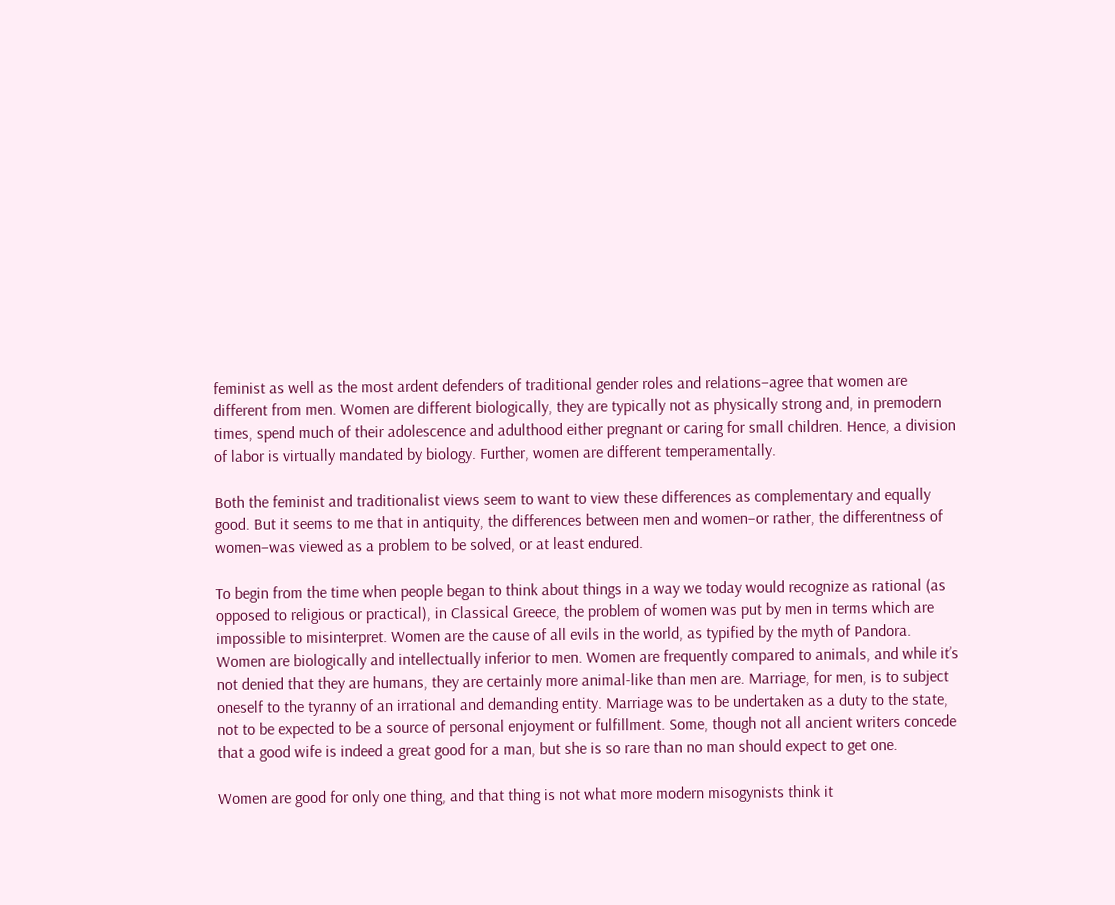feminist as well as the most ardent defenders of traditional gender roles and relations–agree that women are different from men. Women are different biologically, they are typically not as physically strong and, in premodern times, spend much of their adolescence and adulthood either pregnant or caring for small children. Hence, a division of labor is virtually mandated by biology. Further, women are different temperamentally.

Both the feminist and traditionalist views seem to want to view these differences as complementary and equally good. But it seems to me that in antiquity, the differences between men and women–or rather, the differentness of women–was viewed as a problem to be solved, or at least endured.

To begin from the time when people began to think about things in a way we today would recognize as rational (as opposed to religious or practical), in Classical Greece, the problem of women was put by men in terms which are impossible to misinterpret. Women are the cause of all evils in the world, as typified by the myth of Pandora. Women are biologically and intellectually inferior to men. Women are frequently compared to animals, and while it’s not denied that they are humans, they are certainly more animal-like than men are. Marriage, for men, is to subject oneself to the tyranny of an irrational and demanding entity. Marriage was to be undertaken as a duty to the state, not to be expected to be a source of personal enjoyment or fulfillment. Some, though not all ancient writers concede that a good wife is indeed a great good for a man, but she is so rare than no man should expect to get one.

Women are good for only one thing, and that thing is not what more modern misogynists think it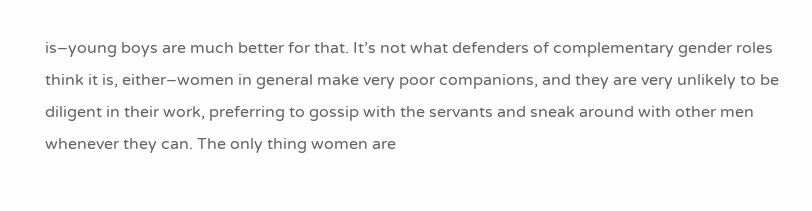is–young boys are much better for that. It’s not what defenders of complementary gender roles think it is, either–women in general make very poor companions, and they are very unlikely to be diligent in their work, preferring to gossip with the servants and sneak around with other men whenever they can. The only thing women are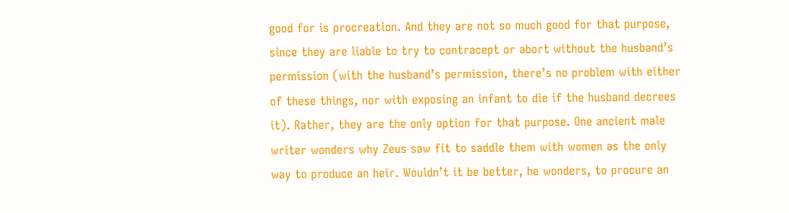good for is procreation. And they are not so much good for that purpose, since they are liable to try to contracept or abort without the husband’s permission (with the husband’s permission, there’s no problem with either of these things, nor with exposing an infant to die if the husband decrees it). Rather, they are the only option for that purpose. One ancient male writer wonders why Zeus saw fit to saddle them with women as the only way to produce an heir. Wouldn’t it be better, he wonders, to procure an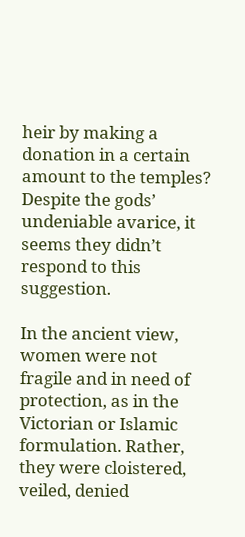heir by making a donation in a certain amount to the temples? Despite the gods’ undeniable avarice, it seems they didn’t respond to this suggestion.

In the ancient view, women were not fragile and in need of protection, as in the Victorian or Islamic formulation. Rather, they were cloistered, veiled, denied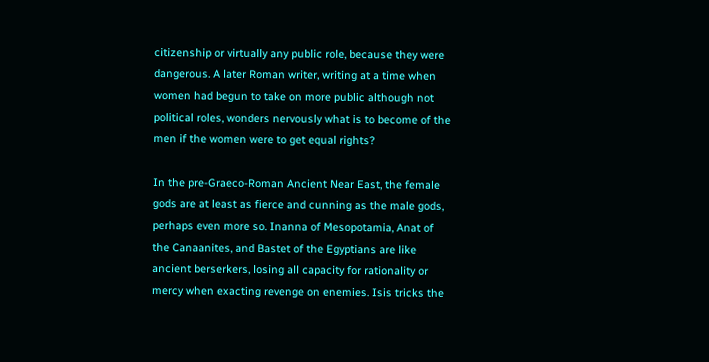citizenship or virtually any public role, because they were dangerous. A later Roman writer, writing at a time when women had begun to take on more public although not political roles, wonders nervously what is to become of the men if the women were to get equal rights?

In the pre-Graeco-Roman Ancient Near East, the female gods are at least as fierce and cunning as the male gods, perhaps even more so. Inanna of Mesopotamia, Anat of the Canaanites, and Bastet of the Egyptians are like ancient berserkers, losing all capacity for rationality or mercy when exacting revenge on enemies. Isis tricks the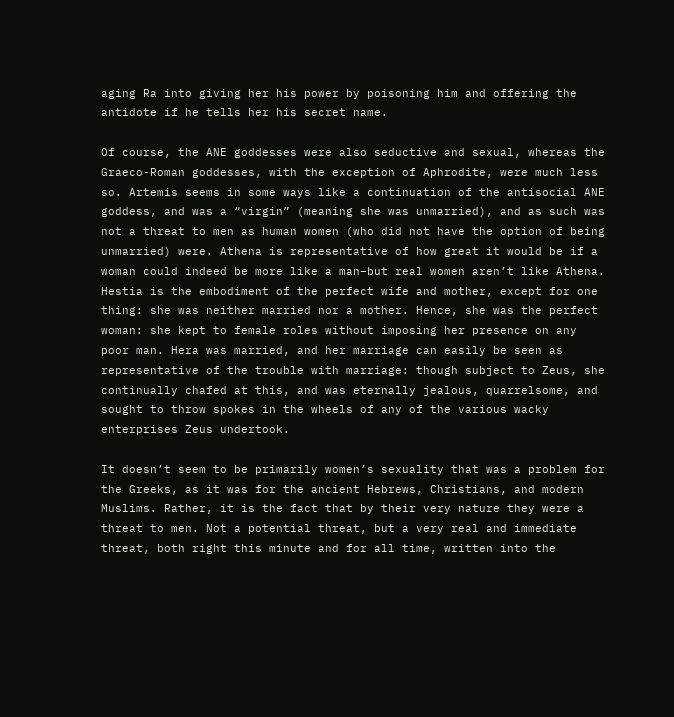aging Ra into giving her his power by poisoning him and offering the antidote if he tells her his secret name.

Of course, the ANE goddesses were also seductive and sexual, whereas the Graeco-Roman goddesses, with the exception of Aphrodite, were much less so. Artemis seems in some ways like a continuation of the antisocial ANE goddess, and was a “virgin” (meaning she was unmarried), and as such was not a threat to men as human women (who did not have the option of being unmarried) were. Athena is representative of how great it would be if a woman could indeed be more like a man–but real women aren’t like Athena. Hestia is the embodiment of the perfect wife and mother, except for one thing: she was neither married nor a mother. Hence, she was the perfect woman: she kept to female roles without imposing her presence on any poor man. Hera was married, and her marriage can easily be seen as representative of the trouble with marriage: though subject to Zeus, she continually chafed at this, and was eternally jealous, quarrelsome, and sought to throw spokes in the wheels of any of the various wacky enterprises Zeus undertook.

It doesn’t seem to be primarily women’s sexuality that was a problem for the Greeks, as it was for the ancient Hebrews, Christians, and modern Muslims. Rather, it is the fact that by their very nature they were a threat to men. Not a potential threat, but a very real and immediate threat, both right this minute and for all time, written into the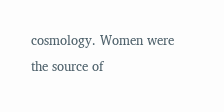cosmology. Women were the source of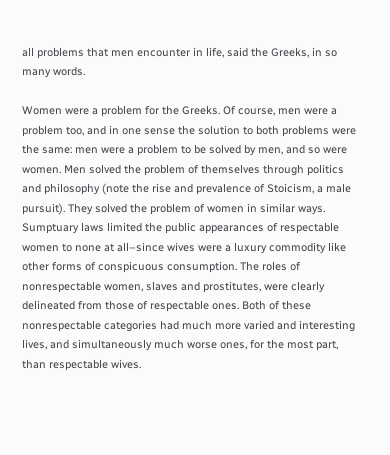all problems that men encounter in life, said the Greeks, in so many words.

Women were a problem for the Greeks. Of course, men were a problem too, and in one sense the solution to both problems were the same: men were a problem to be solved by men, and so were women. Men solved the problem of themselves through politics and philosophy (note the rise and prevalence of Stoicism, a male pursuit). They solved the problem of women in similar ways. Sumptuary laws limited the public appearances of respectable women to none at all–since wives were a luxury commodity like other forms of conspicuous consumption. The roles of nonrespectable women, slaves and prostitutes, were clearly delineated from those of respectable ones. Both of these nonrespectable categories had much more varied and interesting lives, and simultaneously much worse ones, for the most part, than respectable wives.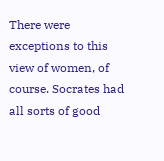There were exceptions to this view of women, of course. Socrates had all sorts of good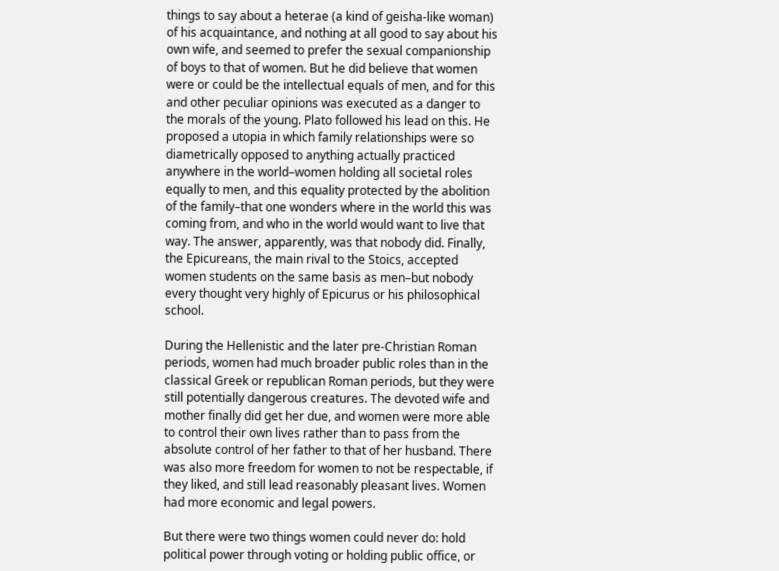things to say about a heterae (a kind of geisha-like woman) of his acquaintance, and nothing at all good to say about his own wife, and seemed to prefer the sexual companionship of boys to that of women. But he did believe that women were or could be the intellectual equals of men, and for this and other peculiar opinions was executed as a danger to the morals of the young. Plato followed his lead on this. He proposed a utopia in which family relationships were so diametrically opposed to anything actually practiced anywhere in the world–women holding all societal roles equally to men, and this equality protected by the abolition of the family–that one wonders where in the world this was coming from, and who in the world would want to live that way. The answer, apparently, was that nobody did. Finally, the Epicureans, the main rival to the Stoics, accepted women students on the same basis as men–but nobody every thought very highly of Epicurus or his philosophical school.

During the Hellenistic and the later pre-Christian Roman periods, women had much broader public roles than in the classical Greek or republican Roman periods, but they were still potentially dangerous creatures. The devoted wife and mother finally did get her due, and women were more able to control their own lives rather than to pass from the absolute control of her father to that of her husband. There was also more freedom for women to not be respectable, if they liked, and still lead reasonably pleasant lives. Women had more economic and legal powers.

But there were two things women could never do: hold political power through voting or holding public office, or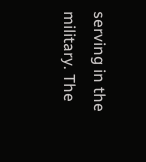serving in the military. The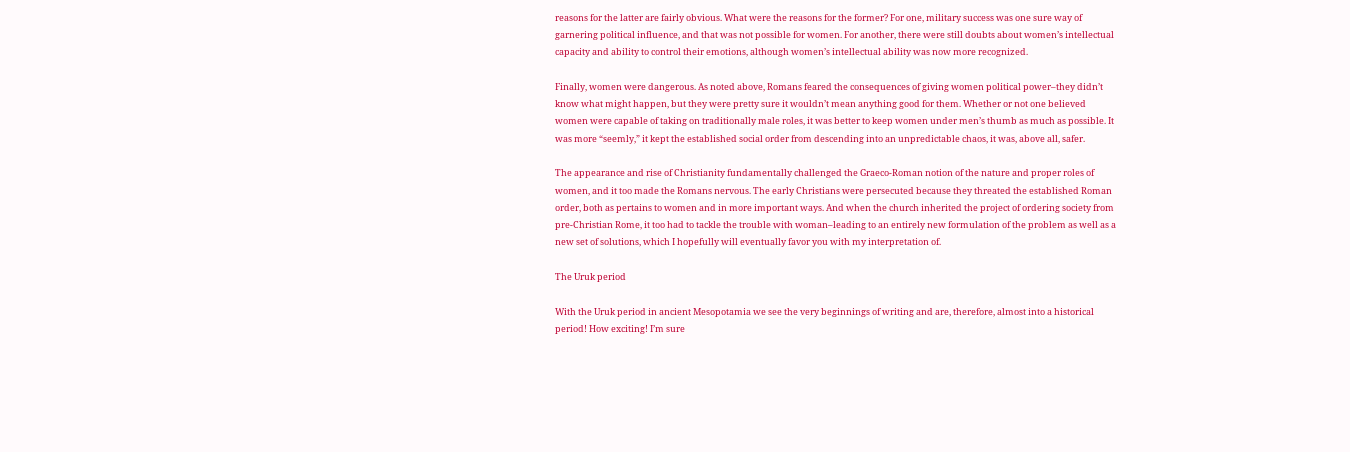reasons for the latter are fairly obvious. What were the reasons for the former? For one, military success was one sure way of garnering political influence, and that was not possible for women. For another, there were still doubts about women’s intellectual capacity and ability to control their emotions, although women’s intellectual ability was now more recognized.

Finally, women were dangerous. As noted above, Romans feared the consequences of giving women political power–they didn’t know what might happen, but they were pretty sure it wouldn’t mean anything good for them. Whether or not one believed women were capable of taking on traditionally male roles, it was better to keep women under men’s thumb as much as possible. It was more “seemly,” it kept the established social order from descending into an unpredictable chaos, it was, above all, safer.

The appearance and rise of Christianity fundamentally challenged the Graeco-Roman notion of the nature and proper roles of women, and it too made the Romans nervous. The early Christians were persecuted because they threated the established Roman order, both as pertains to women and in more important ways. And when the church inherited the project of ordering society from pre-Christian Rome, it too had to tackle the trouble with woman–leading to an entirely new formulation of the problem as well as a new set of solutions, which I hopefully will eventually favor you with my interpretation of.

The Uruk period

With the Uruk period in ancient Mesopotamia we see the very beginnings of writing and are, therefore, almost into a historical period! How exciting! I’m sure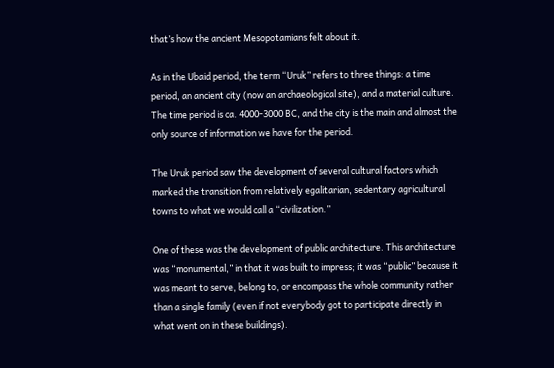that’s how the ancient Mesopotamians felt about it.

As in the Ubaid period, the term “Uruk” refers to three things: a time period, an ancient city (now an archaeological site), and a material culture. The time period is ca. 4000-3000 BC, and the city is the main and almost the only source of information we have for the period.

The Uruk period saw the development of several cultural factors which marked the transition from relatively egalitarian, sedentary agricultural towns to what we would call a “civilization.”

One of these was the development of public architecture. This architecture was “monumental,” in that it was built to impress; it was “public” because it was meant to serve, belong to, or encompass the whole community rather than a single family (even if not everybody got to participate directly in what went on in these buildings).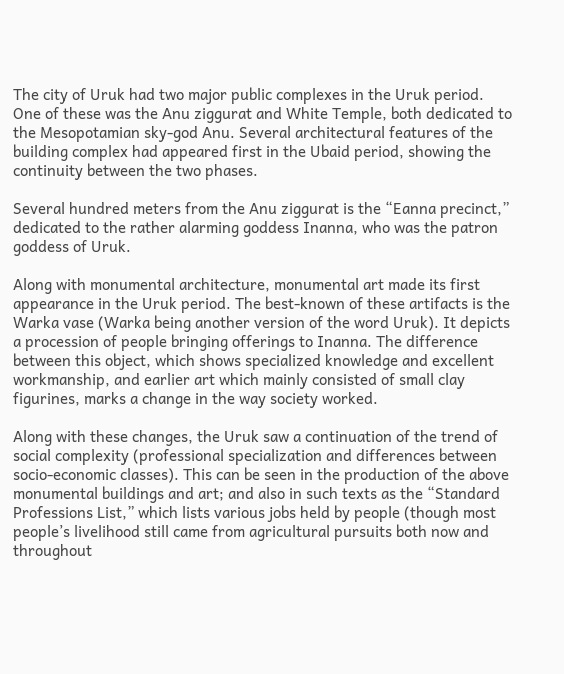The city of Uruk had two major public complexes in the Uruk period. One of these was the Anu ziggurat and White Temple, both dedicated to the Mesopotamian sky-god Anu. Several architectural features of the building complex had appeared first in the Ubaid period, showing the continuity between the two phases.

Several hundred meters from the Anu ziggurat is the “Eanna precinct,” dedicated to the rather alarming goddess Inanna, who was the patron goddess of Uruk.

Along with monumental architecture, monumental art made its first appearance in the Uruk period. The best-known of these artifacts is the Warka vase (Warka being another version of the word Uruk). It depicts a procession of people bringing offerings to Inanna. The difference between this object, which shows specialized knowledge and excellent workmanship, and earlier art which mainly consisted of small clay figurines, marks a change in the way society worked.

Along with these changes, the Uruk saw a continuation of the trend of social complexity (professional specialization and differences between socio-economic classes). This can be seen in the production of the above monumental buildings and art; and also in such texts as the “Standard Professions List,” which lists various jobs held by people (though most people’s livelihood still came from agricultural pursuits both now and throughout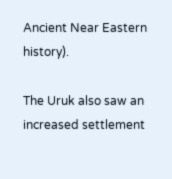Ancient Near Eastern history).

The Uruk also saw an increased settlement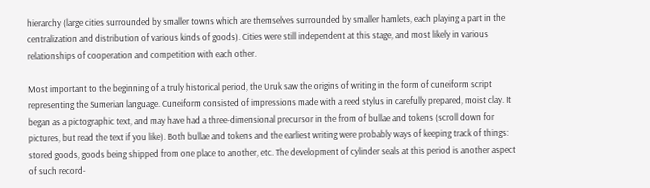hierarchy (large cities surrounded by smaller towns which are themselves surrounded by smaller hamlets, each playing a part in the centralization and distribution of various kinds of goods). Cities were still independent at this stage, and most likely in various relationships of cooperation and competition with each other.

Most important to the beginning of a truly historical period, the Uruk saw the origins of writing in the form of cuneiform script representing the Sumerian language. Cuneiform consisted of impressions made with a reed stylus in carefully prepared, moist clay. It began as a pictographic text, and may have had a three-dimensional precursor in the from of bullae and tokens (scroll down for pictures, but read the text if you like). Both bullae and tokens and the earliest writing were probably ways of keeping track of things: stored goods, goods being shipped from one place to another, etc. The development of cylinder seals at this period is another aspect of such record-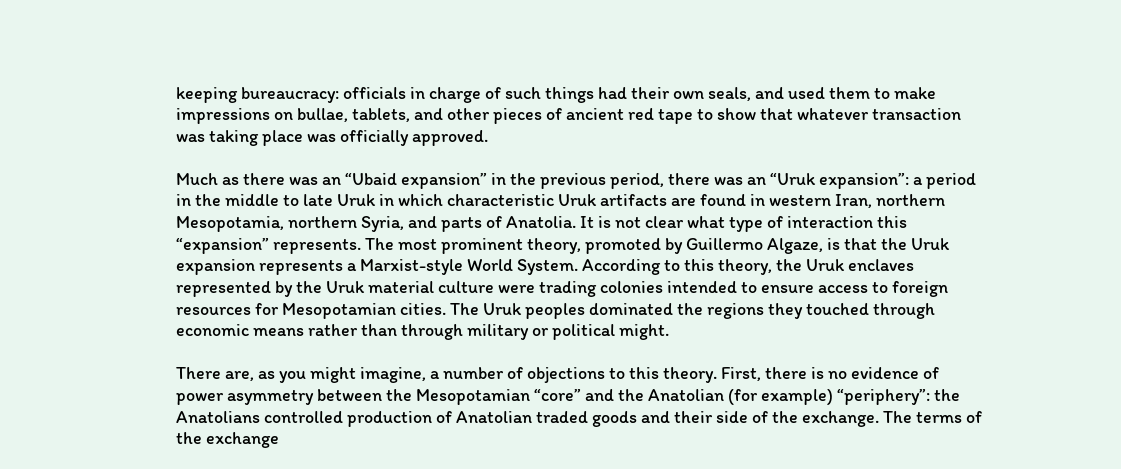keeping bureaucracy: officials in charge of such things had their own seals, and used them to make impressions on bullae, tablets, and other pieces of ancient red tape to show that whatever transaction was taking place was officially approved.

Much as there was an “Ubaid expansion” in the previous period, there was an “Uruk expansion”: a period in the middle to late Uruk in which characteristic Uruk artifacts are found in western Iran, northern Mesopotamia, northern Syria, and parts of Anatolia. It is not clear what type of interaction this “expansion” represents. The most prominent theory, promoted by Guillermo Algaze, is that the Uruk expansion represents a Marxist-style World System. According to this theory, the Uruk enclaves represented by the Uruk material culture were trading colonies intended to ensure access to foreign resources for Mesopotamian cities. The Uruk peoples dominated the regions they touched through economic means rather than through military or political might.

There are, as you might imagine, a number of objections to this theory. First, there is no evidence of power asymmetry between the Mesopotamian “core” and the Anatolian (for example) “periphery”: the Anatolians controlled production of Anatolian traded goods and their side of the exchange. The terms of the exchange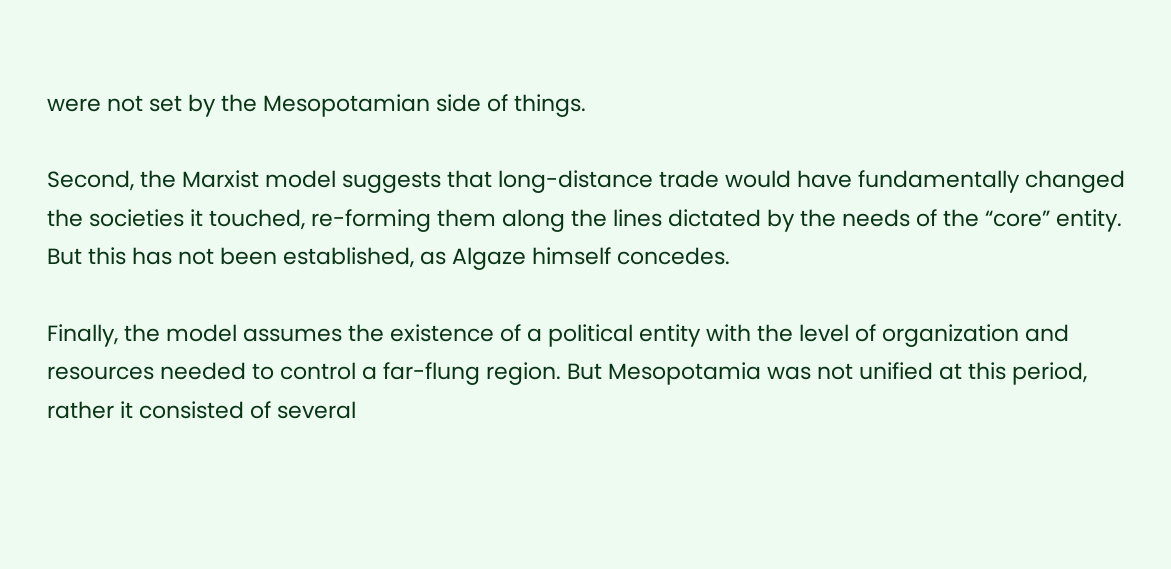were not set by the Mesopotamian side of things.

Second, the Marxist model suggests that long-distance trade would have fundamentally changed the societies it touched, re-forming them along the lines dictated by the needs of the “core” entity. But this has not been established, as Algaze himself concedes.

Finally, the model assumes the existence of a political entity with the level of organization and resources needed to control a far-flung region. But Mesopotamia was not unified at this period, rather it consisted of several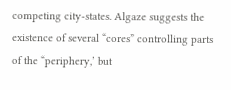competing city-states. Algaze suggests the existence of several “cores” controlling parts of the “periphery,’ but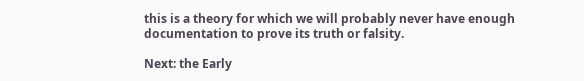this is a theory for which we will probably never have enough documentation to prove its truth or falsity.

Next: the Early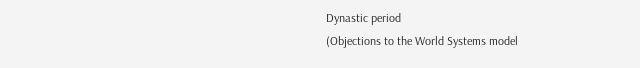Dynastic period
(Objections to the World Systems model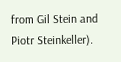from Gil Stein and Piotr Steinkeller).